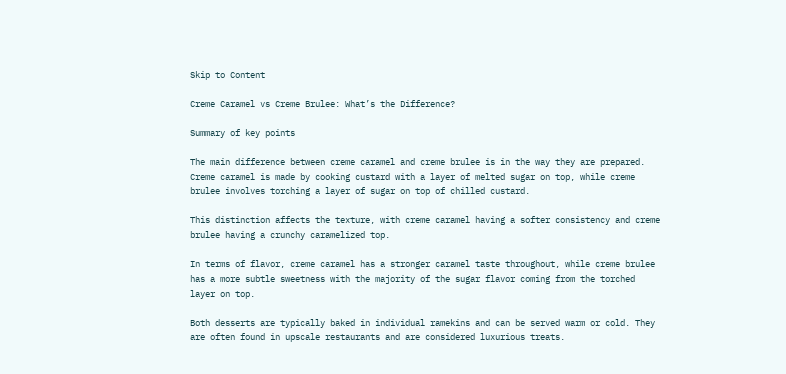Skip to Content

Creme Caramel vs Creme Brulee: What’s the Difference?

Summary of key points

The main difference between creme caramel and creme brulee is in the way they are prepared. Creme caramel is made by cooking custard with a layer of melted sugar on top, while creme brulee involves torching a layer of sugar on top of chilled custard.

This distinction affects the texture, with creme caramel having a softer consistency and creme brulee having a crunchy caramelized top.

In terms of flavor, creme caramel has a stronger caramel taste throughout, while creme brulee has a more subtle sweetness with the majority of the sugar flavor coming from the torched layer on top.

Both desserts are typically baked in individual ramekins and can be served warm or cold. They are often found in upscale restaurants and are considered luxurious treats.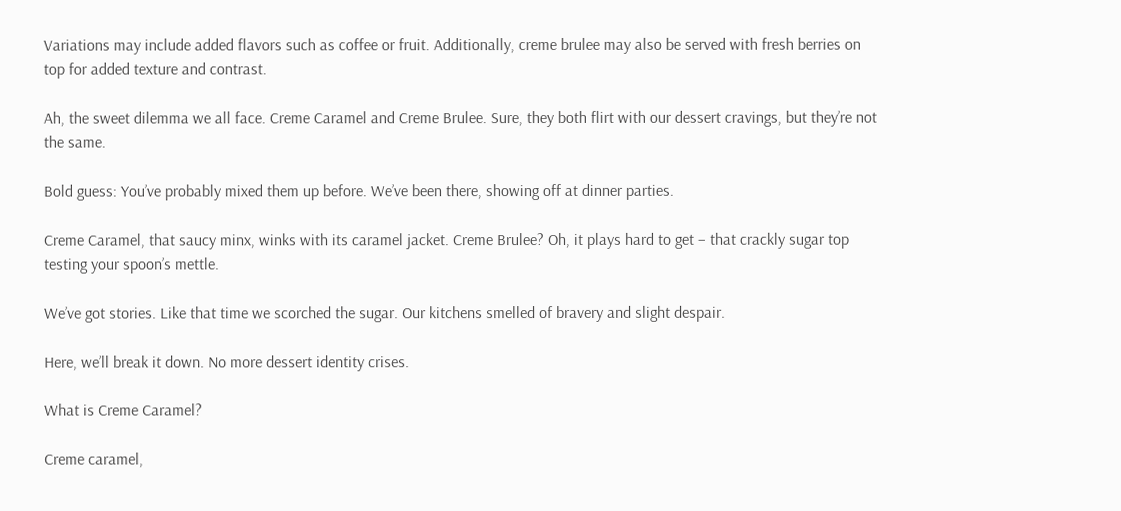Variations may include added flavors such as coffee or fruit. Additionally, creme brulee may also be served with fresh berries on top for added texture and contrast.

Ah, the sweet dilemma we all face. Creme Caramel and Creme Brulee. Sure, they both flirt with our dessert cravings, but they’re not the same.

Bold guess: You’ve probably mixed them up before. We’ve been there, showing off at dinner parties.

Creme Caramel, that saucy minx, winks with its caramel jacket. Creme Brulee? Oh, it plays hard to get – that crackly sugar top testing your spoon’s mettle.

We’ve got stories. Like that time we scorched the sugar. Our kitchens smelled of bravery and slight despair.

Here, we’ll break it down. No more dessert identity crises.

What is Creme Caramel?

Creme caramel,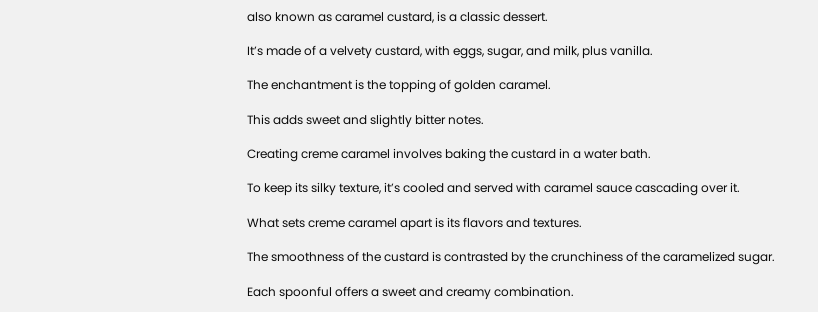also known as caramel custard, is a classic dessert.

It’s made of a velvety custard, with eggs, sugar, and milk, plus vanilla.

The enchantment is the topping of golden caramel.

This adds sweet and slightly bitter notes.

Creating creme caramel involves baking the custard in a water bath.

To keep its silky texture, it’s cooled and served with caramel sauce cascading over it.

What sets creme caramel apart is its flavors and textures.

The smoothness of the custard is contrasted by the crunchiness of the caramelized sugar.

Each spoonful offers a sweet and creamy combination.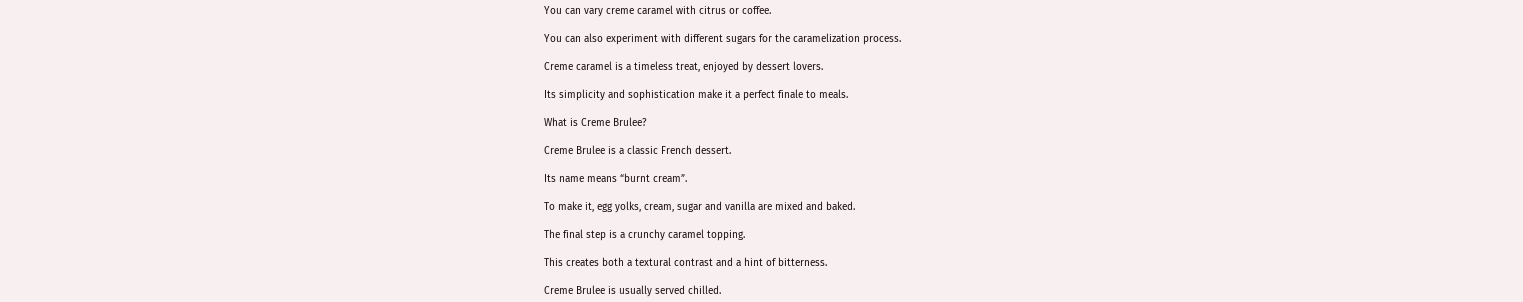You can vary creme caramel with citrus or coffee.

You can also experiment with different sugars for the caramelization process.

Creme caramel is a timeless treat, enjoyed by dessert lovers.

Its simplicity and sophistication make it a perfect finale to meals.

What is Creme Brulee?

Creme Brulee is a classic French dessert.

Its name means “burnt cream”.

To make it, egg yolks, cream, sugar and vanilla are mixed and baked.

The final step is a crunchy caramel topping.

This creates both a textural contrast and a hint of bitterness.

Creme Brulee is usually served chilled.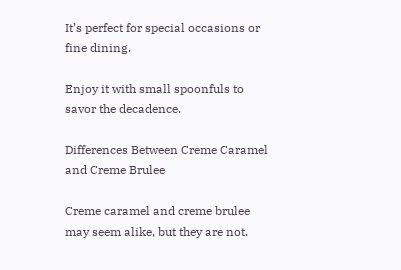It’s perfect for special occasions or fine dining.

Enjoy it with small spoonfuls to savor the decadence.

Differences Between Creme Caramel and Creme Brulee

Creme caramel and creme brulee may seem alike, but they are not.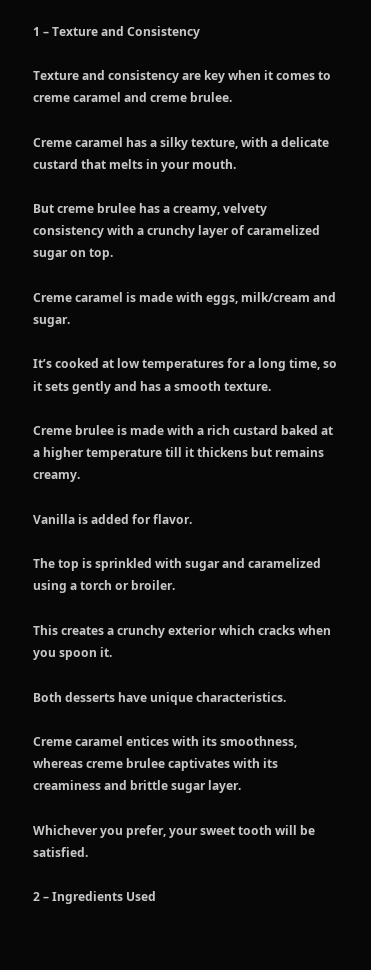1 – Texture and Consistency

Texture and consistency are key when it comes to creme caramel and creme brulee.

Creme caramel has a silky texture, with a delicate custard that melts in your mouth.

But creme brulee has a creamy, velvety consistency with a crunchy layer of caramelized sugar on top.

Creme caramel is made with eggs, milk/cream and sugar.

It’s cooked at low temperatures for a long time, so it sets gently and has a smooth texture.

Creme brulee is made with a rich custard baked at a higher temperature till it thickens but remains creamy.

Vanilla is added for flavor.

The top is sprinkled with sugar and caramelized using a torch or broiler.

This creates a crunchy exterior which cracks when you spoon it.

Both desserts have unique characteristics.

Creme caramel entices with its smoothness, whereas creme brulee captivates with its creaminess and brittle sugar layer.

Whichever you prefer, your sweet tooth will be satisfied.

2 – Ingredients Used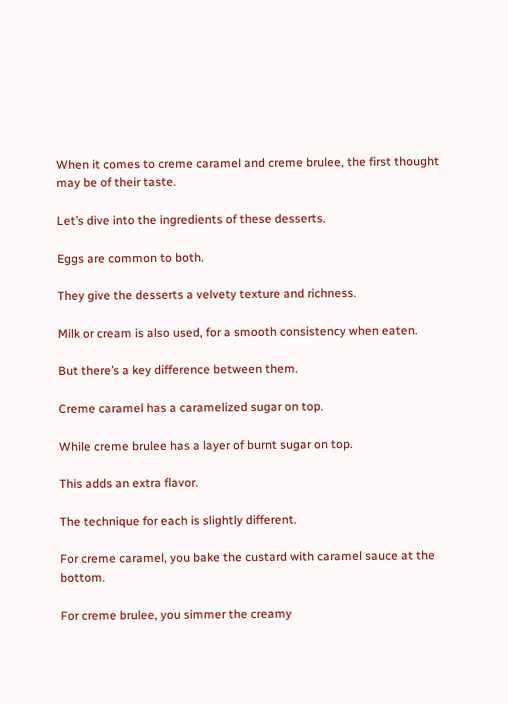When it comes to creme caramel and creme brulee, the first thought may be of their taste.

Let’s dive into the ingredients of these desserts.

Eggs are common to both.

They give the desserts a velvety texture and richness.

Milk or cream is also used, for a smooth consistency when eaten.

But there’s a key difference between them.

Creme caramel has a caramelized sugar on top.

While creme brulee has a layer of burnt sugar on top.

This adds an extra flavor.

The technique for each is slightly different.

For creme caramel, you bake the custard with caramel sauce at the bottom.

For creme brulee, you simmer the creamy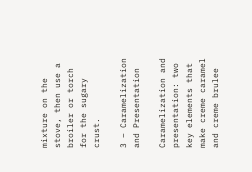mixture on the stove, then use a broiler or torch for the sugary crust.

3 – Caramelization and Presentation

Caramelization and presentation: two key elements that make creme caramel and creme brulee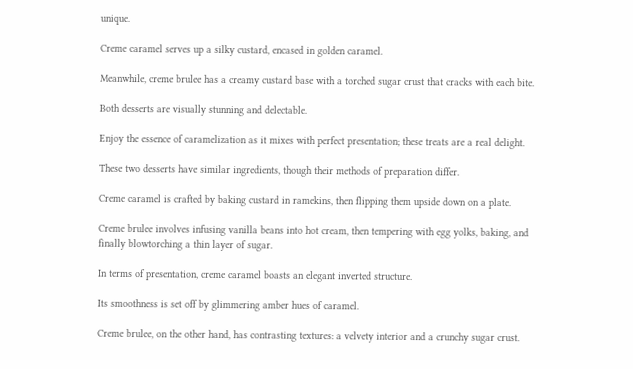unique.

Creme caramel serves up a silky custard, encased in golden caramel.

Meanwhile, creme brulee has a creamy custard base with a torched sugar crust that cracks with each bite.

Both desserts are visually stunning and delectable.

Enjoy the essence of caramelization as it mixes with perfect presentation; these treats are a real delight.

These two desserts have similar ingredients, though their methods of preparation differ.

Creme caramel is crafted by baking custard in ramekins, then flipping them upside down on a plate.

Creme brulee involves infusing vanilla beans into hot cream, then tempering with egg yolks, baking, and finally blowtorching a thin layer of sugar.

In terms of presentation, creme caramel boasts an elegant inverted structure.

Its smoothness is set off by glimmering amber hues of caramel.

Creme brulee, on the other hand, has contrasting textures: a velvety interior and a crunchy sugar crust.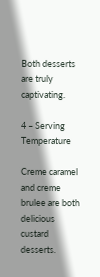Both desserts are truly captivating.

4 – Serving Temperature

Creme caramel and creme brulee are both delicious custard desserts.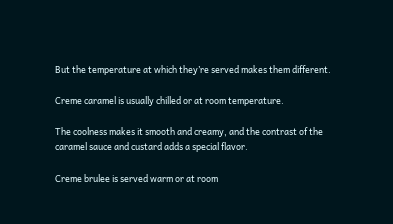But the temperature at which they’re served makes them different.

Creme caramel is usually chilled or at room temperature.

The coolness makes it smooth and creamy, and the contrast of the caramel sauce and custard adds a special flavor.

Creme brulee is served warm or at room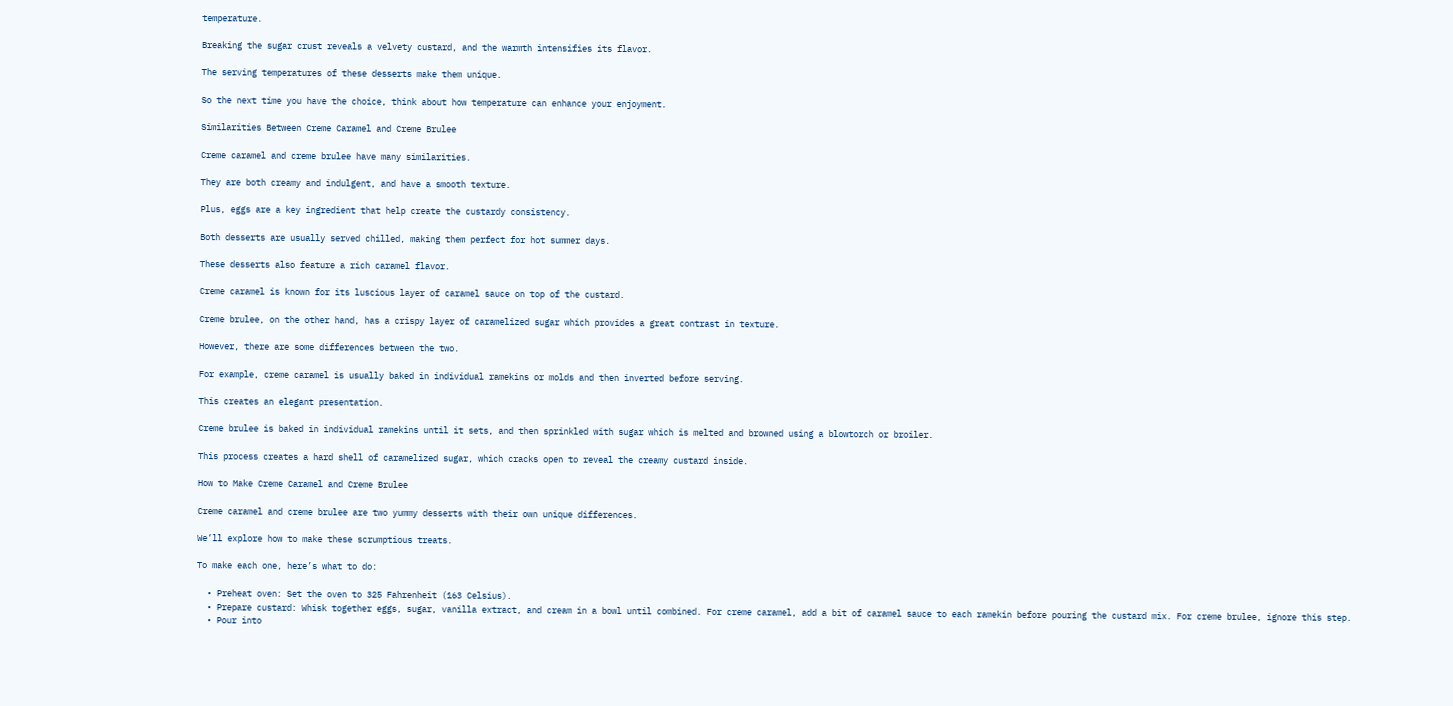temperature.

Breaking the sugar crust reveals a velvety custard, and the warmth intensifies its flavor.

The serving temperatures of these desserts make them unique.

So the next time you have the choice, think about how temperature can enhance your enjoyment.

Similarities Between Creme Caramel and Creme Brulee

Creme caramel and creme brulee have many similarities.

They are both creamy and indulgent, and have a smooth texture.

Plus, eggs are a key ingredient that help create the custardy consistency.

Both desserts are usually served chilled, making them perfect for hot summer days.

These desserts also feature a rich caramel flavor.

Creme caramel is known for its luscious layer of caramel sauce on top of the custard.

Creme brulee, on the other hand, has a crispy layer of caramelized sugar which provides a great contrast in texture.

However, there are some differences between the two.

For example, creme caramel is usually baked in individual ramekins or molds and then inverted before serving.

This creates an elegant presentation.

Creme brulee is baked in individual ramekins until it sets, and then sprinkled with sugar which is melted and browned using a blowtorch or broiler.

This process creates a hard shell of caramelized sugar, which cracks open to reveal the creamy custard inside.

How to Make Creme Caramel and Creme Brulee

Creme caramel and creme brulee are two yummy desserts with their own unique differences.

We’ll explore how to make these scrumptious treats.

To make each one, here’s what to do:

  • Preheat oven: Set the oven to 325 Fahrenheit (163 Celsius).
  • Prepare custard: Whisk together eggs, sugar, vanilla extract, and cream in a bowl until combined. For creme caramel, add a bit of caramel sauce to each ramekin before pouring the custard mix. For creme brulee, ignore this step.
  • Pour into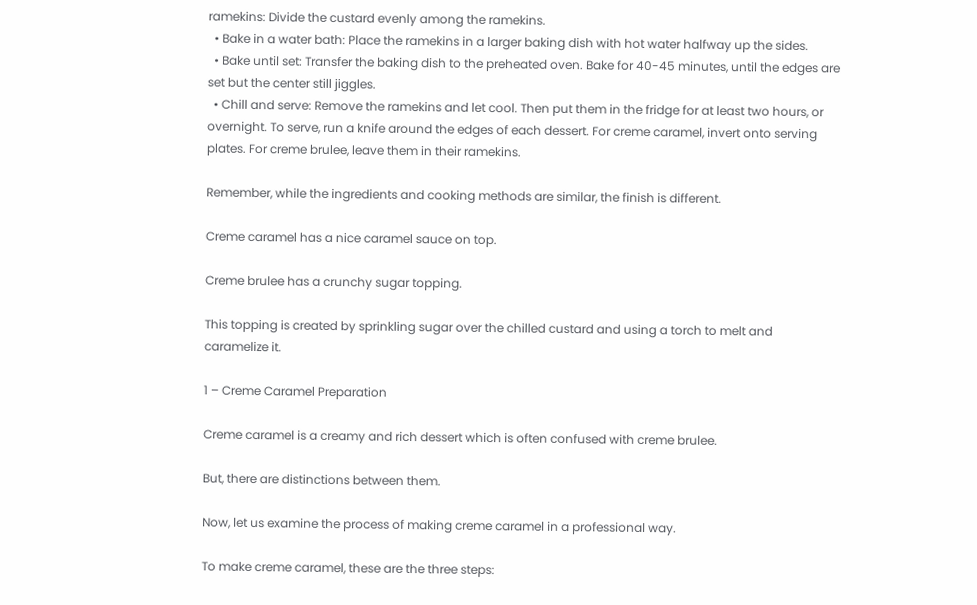ramekins: Divide the custard evenly among the ramekins.
  • Bake in a water bath: Place the ramekins in a larger baking dish with hot water halfway up the sides.
  • Bake until set: Transfer the baking dish to the preheated oven. Bake for 40-45 minutes, until the edges are set but the center still jiggles.
  • Chill and serve: Remove the ramekins and let cool. Then put them in the fridge for at least two hours, or overnight. To serve, run a knife around the edges of each dessert. For creme caramel, invert onto serving plates. For creme brulee, leave them in their ramekins.

Remember, while the ingredients and cooking methods are similar, the finish is different.

Creme caramel has a nice caramel sauce on top.

Creme brulee has a crunchy sugar topping.

This topping is created by sprinkling sugar over the chilled custard and using a torch to melt and caramelize it.

1 – Creme Caramel Preparation

Creme caramel is a creamy and rich dessert which is often confused with creme brulee.

But, there are distinctions between them.

Now, let us examine the process of making creme caramel in a professional way.

To make creme caramel, these are the three steps: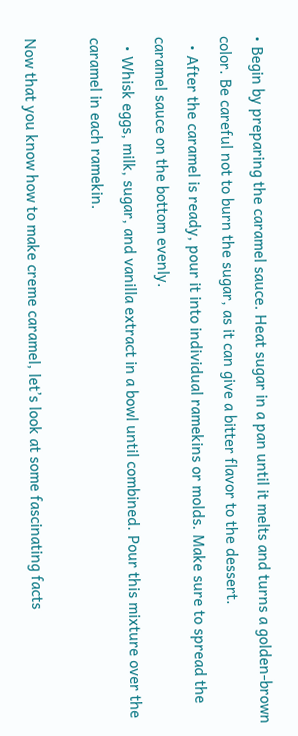• Begin by preparing the caramel sauce. Heat sugar in a pan until it melts and turns a golden-brown color. Be careful not to burn the sugar, as it can give a bitter flavor to the dessert.
  • After the caramel is ready, pour it into individual ramekins or molds. Make sure to spread the caramel sauce on the bottom evenly.
  • Whisk eggs, milk, sugar, and vanilla extract in a bowl until combined. Pour this mixture over the caramel in each ramekin.

Now that you know how to make creme caramel, let’s look at some fascinating facts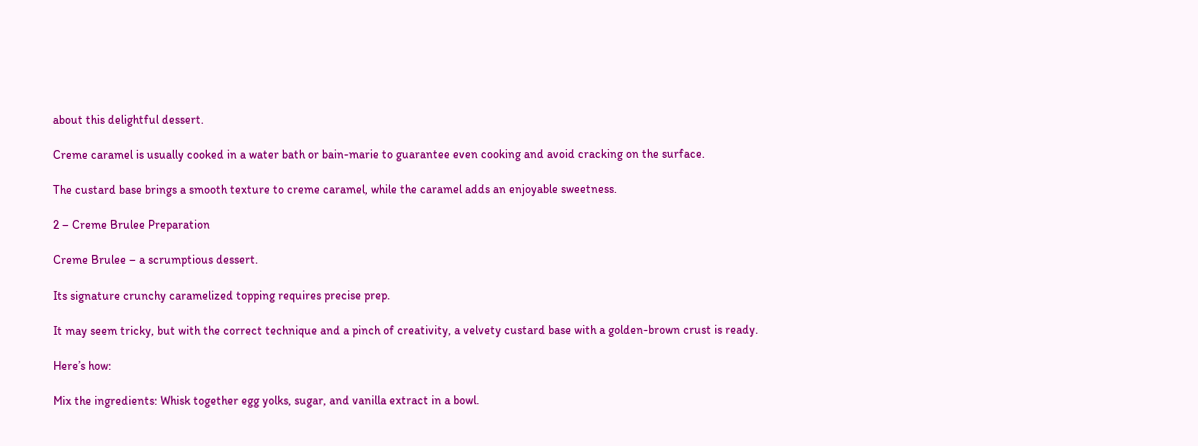about this delightful dessert.

Creme caramel is usually cooked in a water bath or bain-marie to guarantee even cooking and avoid cracking on the surface.

The custard base brings a smooth texture to creme caramel, while the caramel adds an enjoyable sweetness.

2 – Creme Brulee Preparation

Creme Brulee – a scrumptious dessert.

Its signature crunchy caramelized topping requires precise prep.

It may seem tricky, but with the correct technique and a pinch of creativity, a velvety custard base with a golden-brown crust is ready.

Here’s how:

Mix the ingredients: Whisk together egg yolks, sugar, and vanilla extract in a bowl.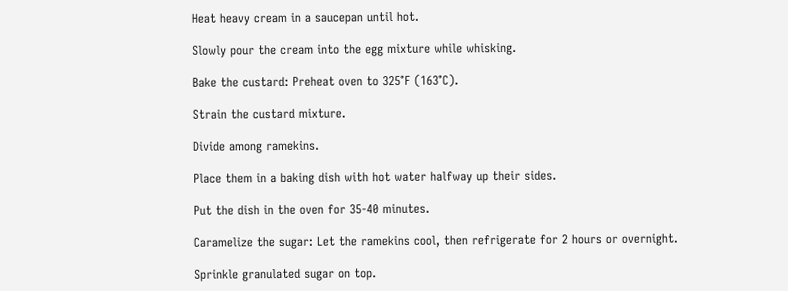Heat heavy cream in a saucepan until hot.

Slowly pour the cream into the egg mixture while whisking.

Bake the custard: Preheat oven to 325°F (163°C).

Strain the custard mixture.

Divide among ramekins.

Place them in a baking dish with hot water halfway up their sides.

Put the dish in the oven for 35-40 minutes.

Caramelize the sugar: Let the ramekins cool, then refrigerate for 2 hours or overnight.

Sprinkle granulated sugar on top.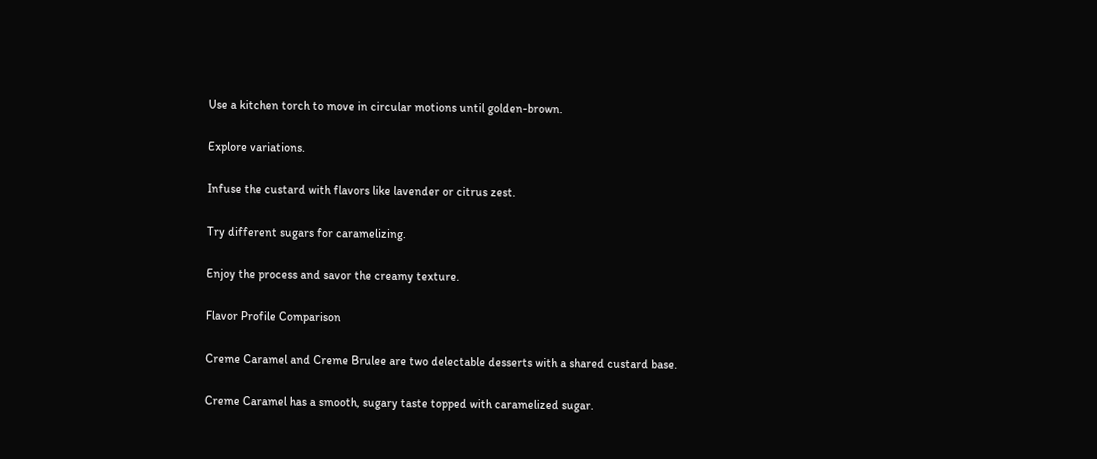Use a kitchen torch to move in circular motions until golden-brown.

Explore variations.

Infuse the custard with flavors like lavender or citrus zest.

Try different sugars for caramelizing.

Enjoy the process and savor the creamy texture.

Flavor Profile Comparison

Creme Caramel and Creme Brulee are two delectable desserts with a shared custard base.

Creme Caramel has a smooth, sugary taste topped with caramelized sugar.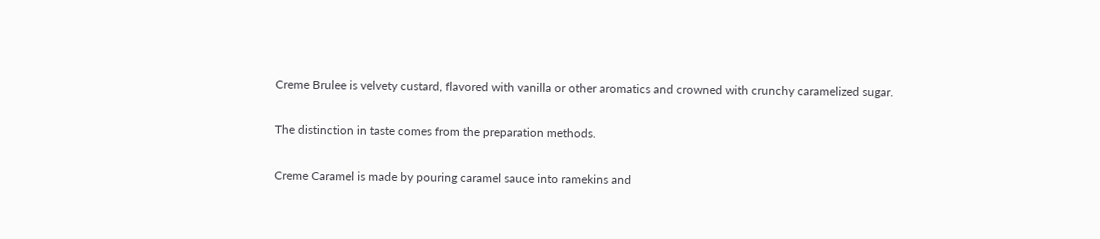Creme Brulee is velvety custard, flavored with vanilla or other aromatics and crowned with crunchy caramelized sugar.

The distinction in taste comes from the preparation methods.

Creme Caramel is made by pouring caramel sauce into ramekins and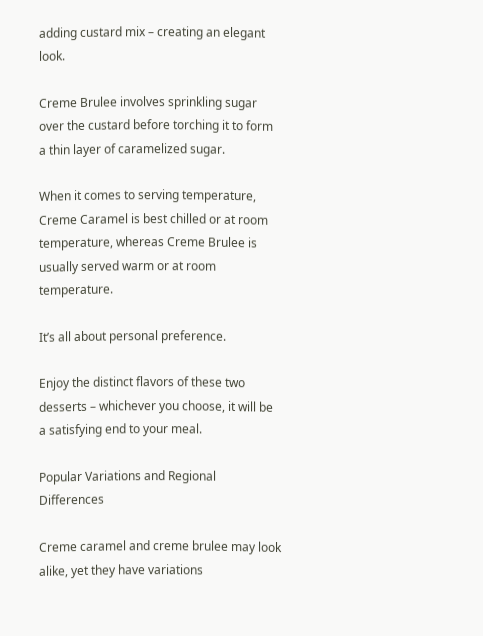adding custard mix – creating an elegant look.

Creme Brulee involves sprinkling sugar over the custard before torching it to form a thin layer of caramelized sugar.

When it comes to serving temperature, Creme Caramel is best chilled or at room temperature, whereas Creme Brulee is usually served warm or at room temperature.

It’s all about personal preference.

Enjoy the distinct flavors of these two desserts – whichever you choose, it will be a satisfying end to your meal.

Popular Variations and Regional Differences

Creme caramel and creme brulee may look alike, yet they have variations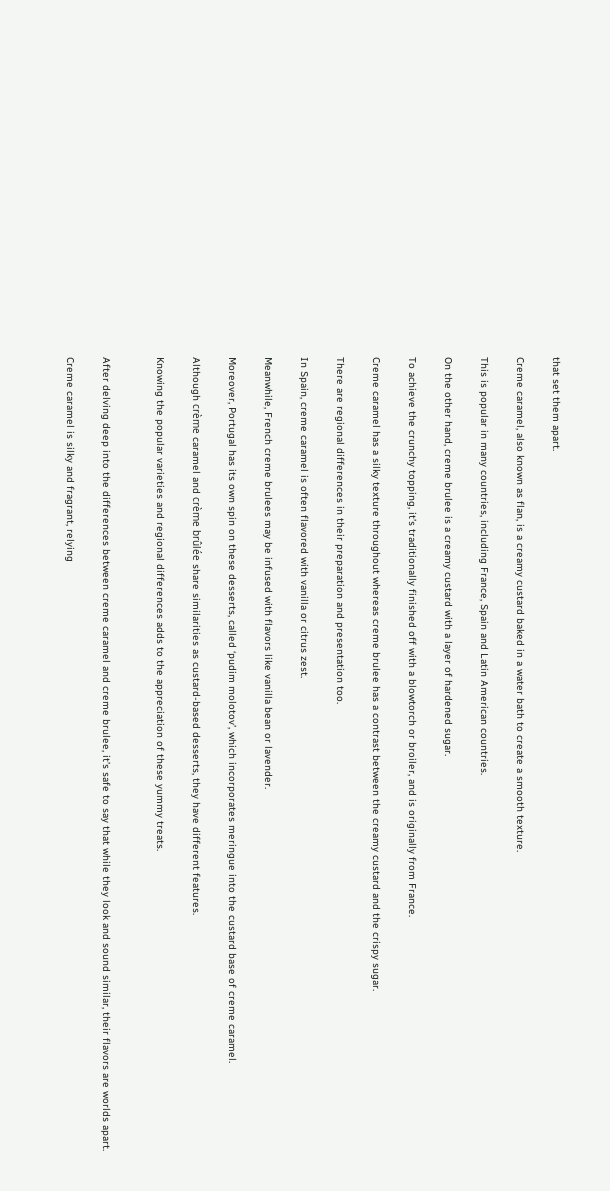that set them apart.

Creme caramel, also known as flan, is a creamy custard baked in a water bath to create a smooth texture.

This is popular in many countries, including France, Spain and Latin American countries.

On the other hand, creme brulee is a creamy custard with a layer of hardened sugar.

To achieve the crunchy topping, it’s traditionally finished off with a blowtorch or broiler, and is originally from France.

Creme caramel has a silky texture throughout whereas creme brulee has a contrast between the creamy custard and the crispy sugar.

There are regional differences in their preparation and presentation too.

In Spain, creme caramel is often flavored with vanilla or citrus zest.

Meanwhile, French creme brulees may be infused with flavors like vanilla bean or lavender.

Moreover, Portugal has its own spin on these desserts, called ‘pudim molotov’, which incorporates meringue into the custard base of creme caramel.

Although crème caramel and crème brûlée share similarities as custard-based desserts, they have different features.

Knowing the popular varieties and regional differences adds to the appreciation of these yummy treats.


After delving deep into the differences between creme caramel and creme brulee, it’s safe to say that while they look and sound similar, their flavors are worlds apart.

Creme caramel is silky and fragrant, relying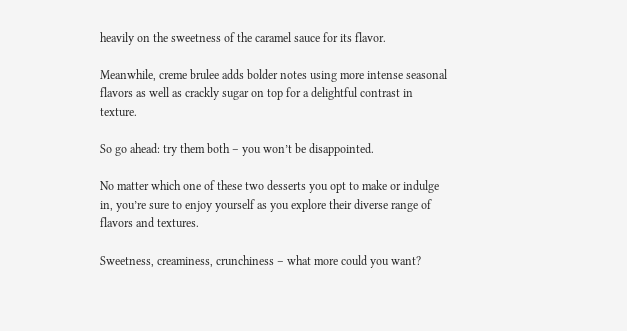heavily on the sweetness of the caramel sauce for its flavor.

Meanwhile, creme brulee adds bolder notes using more intense seasonal flavors as well as crackly sugar on top for a delightful contrast in texture.

So go ahead: try them both – you won’t be disappointed.

No matter which one of these two desserts you opt to make or indulge in, you’re sure to enjoy yourself as you explore their diverse range of flavors and textures.

Sweetness, creaminess, crunchiness – what more could you want?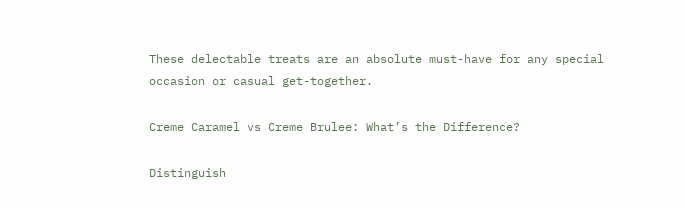These delectable treats are an absolute must-have for any special occasion or casual get-together.

Creme Caramel vs Creme Brulee: What’s the Difference?

Distinguish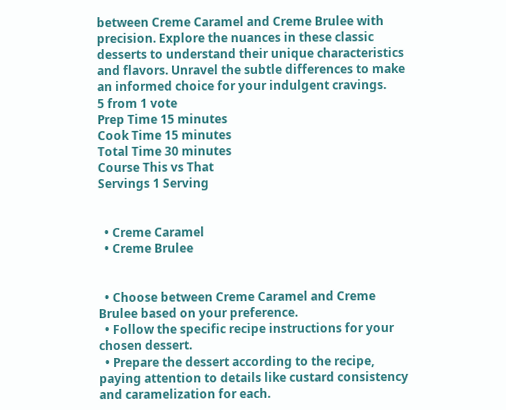between Creme Caramel and Creme Brulee with precision. Explore the nuances in these classic desserts to understand their unique characteristics and flavors. Unravel the subtle differences to make an informed choice for your indulgent cravings.
5 from 1 vote
Prep Time 15 minutes
Cook Time 15 minutes
Total Time 30 minutes
Course This vs That
Servings 1 Serving


  • Creme Caramel
  • Creme Brulee


  • Choose between Creme Caramel and Creme Brulee based on your preference.
  • Follow the specific recipe instructions for your chosen dessert.
  • Prepare the dessert according to the recipe, paying attention to details like custard consistency and caramelization for each.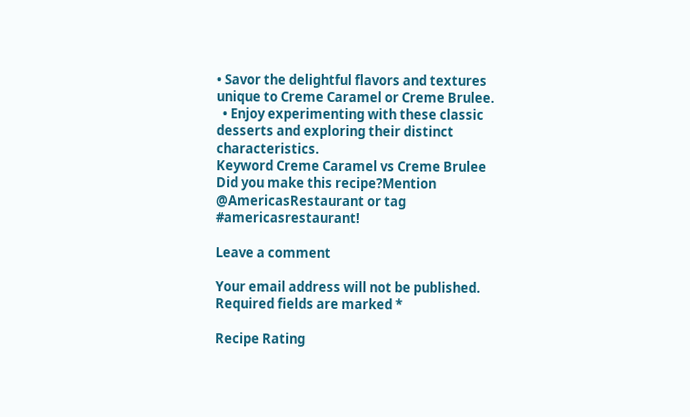• Savor the delightful flavors and textures unique to Creme Caramel or Creme Brulee.
  • Enjoy experimenting with these classic desserts and exploring their distinct characteristics.
Keyword Creme Caramel vs Creme Brulee
Did you make this recipe?Mention @AmericasRestaurant or tag #americasrestaurant!

Leave a comment

Your email address will not be published. Required fields are marked *

Recipe Rating